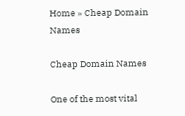Home » Cheap Domain Names

Cheap Domain Names

One of the most vital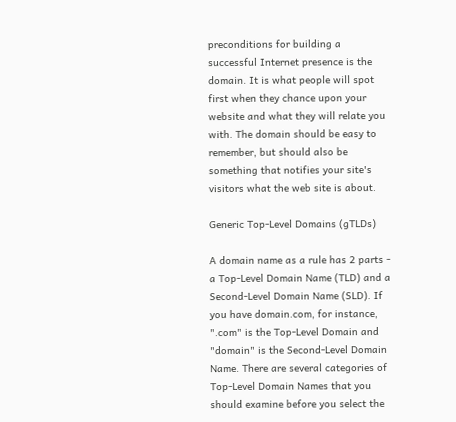preconditions for building a successful Internet presence is the domain. It is what people will spot first when they chance upon your website and what they will relate you with. The domain should be easy to remember, but should also be something that notifies your site's visitors what the web site is about.

Generic Top-Level Domains (gTLDs)

A domain name as a rule has 2 parts - a Top-Level Domain Name (TLD) and a Second-Level Domain Name (SLD). If you have domain.com, for instance, ".com" is the Top-Level Domain and "domain" is the Second-Level Domain Name. There are several categories of Top-Level Domain Names that you should examine before you select the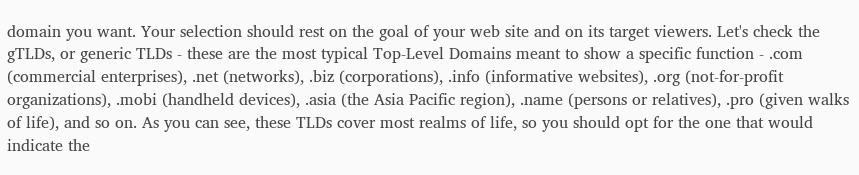domain you want. Your selection should rest on the goal of your web site and on its target viewers. Let's check the gTLDs, or generic TLDs - these are the most typical Top-Level Domains meant to show a specific function - .com (commercial enterprises), .net (networks), .biz (corporations), .info (informative websites), .org (not-for-profit organizations), .mobi (handheld devices), .asia (the Asia Pacific region), .name (persons or relatives), .pro (given walks of life), and so on. As you can see, these TLDs cover most realms of life, so you should opt for the one that would indicate the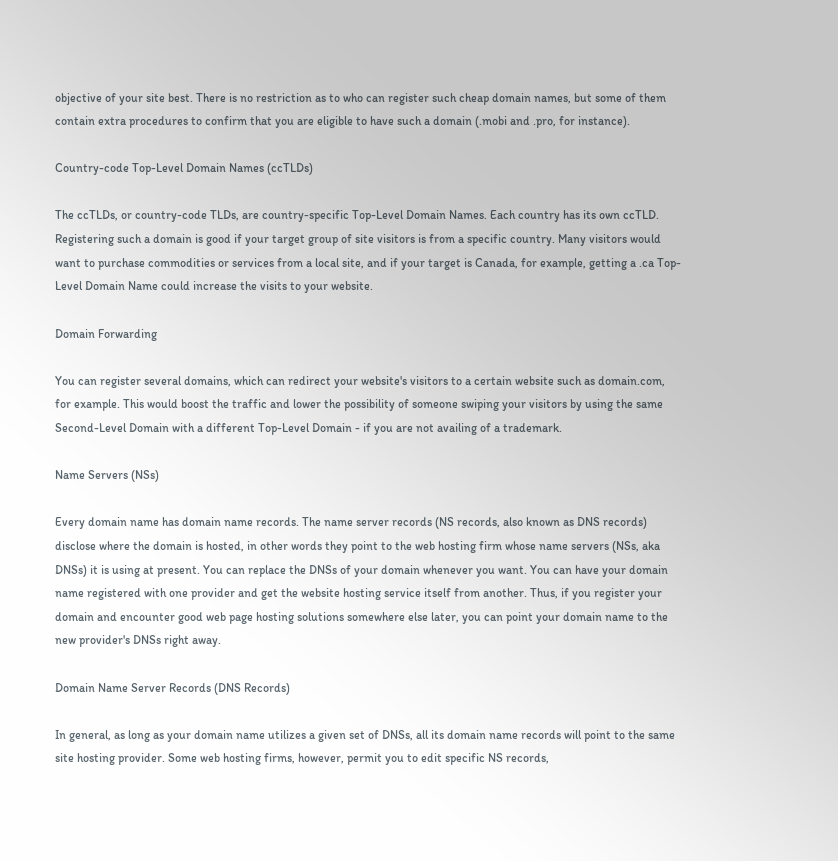objective of your site best. There is no restriction as to who can register such cheap domain names, but some of them contain extra procedures to confirm that you are eligible to have such a domain (.mobi and .pro, for instance).

Country-code Top-Level Domain Names (ccTLDs)

The ccTLDs, or country-code TLDs, are country-specific Top-Level Domain Names. Each country has its own ccTLD. Registering such a domain is good if your target group of site visitors is from a specific country. Many visitors would want to purchase commodities or services from a local site, and if your target is Canada, for example, getting a .ca Top-Level Domain Name could increase the visits to your website.

Domain Forwarding

You can register several domains, which can redirect your website's visitors to a certain website such as domain.com, for example. This would boost the traffic and lower the possibility of someone swiping your visitors by using the same Second-Level Domain with a different Top-Level Domain - if you are not availing of a trademark.

Name Servers (NSs)

Every domain name has domain name records. The name server records (NS records, also known as DNS records) disclose where the domain is hosted, in other words they point to the web hosting firm whose name servers (NSs, aka DNSs) it is using at present. You can replace the DNSs of your domain whenever you want. You can have your domain name registered with one provider and get the website hosting service itself from another. Thus, if you register your domain and encounter good web page hosting solutions somewhere else later, you can point your domain name to the new provider's DNSs right away.

Domain Name Server Records (DNS Records)

In general, as long as your domain name utilizes a given set of DNSs, all its domain name records will point to the same site hosting provider. Some web hosting firms, however, permit you to edit specific NS records,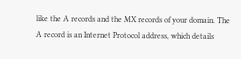like the A records and the MX records of your domain. The A record is an Internet Protocol address, which details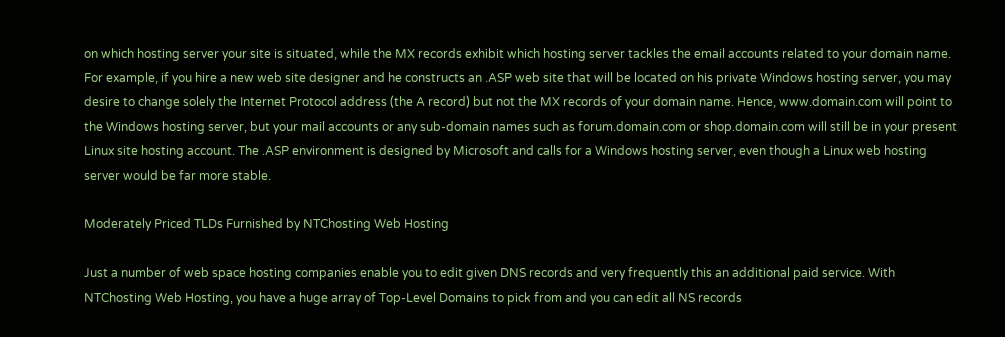on which hosting server your site is situated, while the MX records exhibit which hosting server tackles the email accounts related to your domain name. For example, if you hire a new web site designer and he constructs an .ASP web site that will be located on his private Windows hosting server, you may desire to change solely the Internet Protocol address (the A record) but not the MX records of your domain name. Hence, www.domain.com will point to the Windows hosting server, but your mail accounts or any sub-domain names such as forum.domain.com or shop.domain.com will still be in your present Linux site hosting account. The .ASP environment is designed by Microsoft and calls for a Windows hosting server, even though a Linux web hosting server would be far more stable.

Moderately Priced TLDs Furnished by NTChosting Web Hosting

Just a number of web space hosting companies enable you to edit given DNS records and very frequently this an additional paid service. With NTChosting Web Hosting, you have a huge array of Top-Level Domains to pick from and you can edit all NS records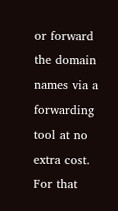or forward the domain names via a forwarding tool at no extra cost. For that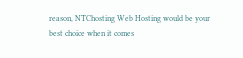reason, NTChosting Web Hosting would be your best choice when it comes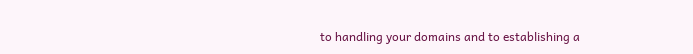to handling your domains and to establishing a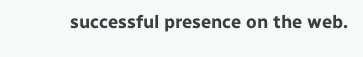successful presence on the web.